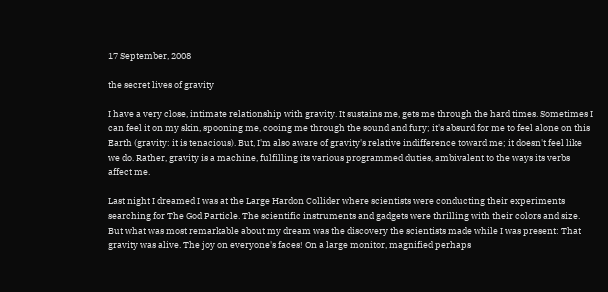17 September, 2008

the secret lives of gravity

I have a very close, intimate relationship with gravity. It sustains me, gets me through the hard times. Sometimes I can feel it on my skin, spooning me, cooing me through the sound and fury; it's absurd for me to feel alone on this Earth (gravity: it is tenacious). But, I'm also aware of gravity's relative indifference toward me; it doesn't feel like we do. Rather, gravity is a machine, fulfilling its various programmed duties, ambivalent to the ways its verbs affect me.

Last night I dreamed I was at the Large Hardon Collider where scientists were conducting their experiments searching for The God Particle. The scientific instruments and gadgets were thrilling with their colors and size. But what was most remarkable about my dream was the discovery the scientists made while I was present: That gravity was alive. The joy on everyone's faces! On a large monitor, magnified perhaps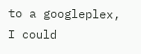to a googleplex, I could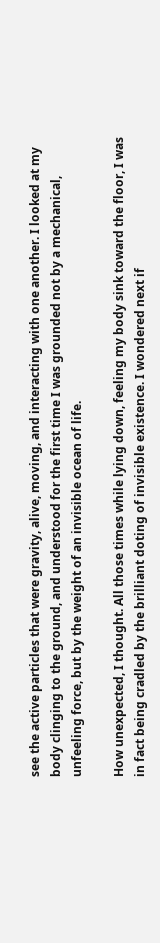see the active particles that were gravity, alive, moving, and interacting with one another. I looked at my body clinging to the ground, and understood for the first time I was grounded not by a mechanical, unfeeling force, but by the weight of an invisible ocean of life.

How unexpected, I thought. All those times while lying down, feeling my body sink toward the floor, I was in fact being cradled by the brilliant doting of invisible existence. I wondered next if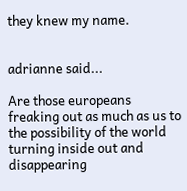they knew my name.


adrianne said...

Are those europeans freaking out as much as us to the possibility of the world turning inside out and disappearing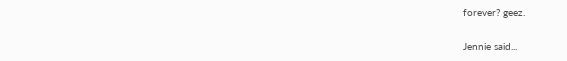forever? geez.

Jennie said...